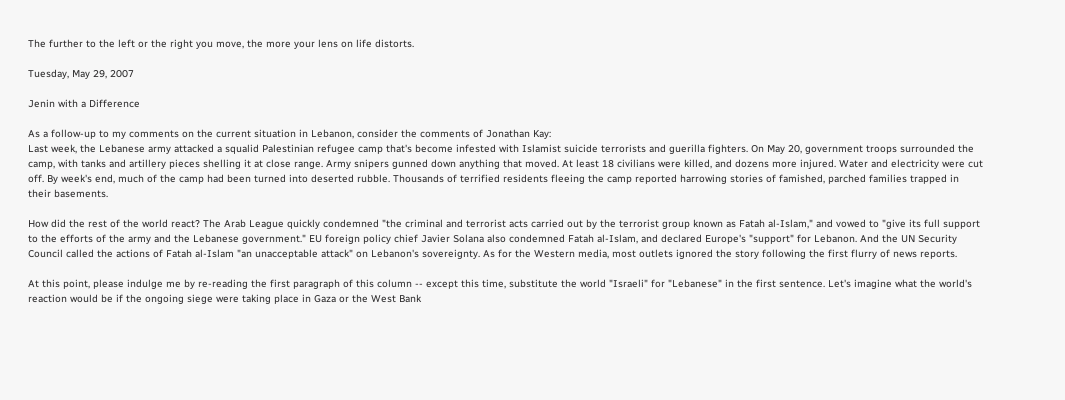The further to the left or the right you move, the more your lens on life distorts.

Tuesday, May 29, 2007

Jenin with a Difference

As a follow-up to my comments on the current situation in Lebanon, consider the comments of Jonathan Kay:
Last week, the Lebanese army attacked a squalid Palestinian refugee camp that's become infested with Islamist suicide terrorists and guerilla fighters. On May 20, government troops surrounded the camp, with tanks and artillery pieces shelling it at close range. Army snipers gunned down anything that moved. At least 18 civilians were killed, and dozens more injured. Water and electricity were cut off. By week's end, much of the camp had been turned into deserted rubble. Thousands of terrified residents fleeing the camp reported harrowing stories of famished, parched families trapped in their basements.

How did the rest of the world react? The Arab League quickly condemned "the criminal and terrorist acts carried out by the terrorist group known as Fatah al-Islam," and vowed to "give its full support to the efforts of the army and the Lebanese government." EU foreign policy chief Javier Solana also condemned Fatah al-Islam, and declared Europe's "support" for Lebanon. And the UN Security Council called the actions of Fatah al-Islam "an unacceptable attack" on Lebanon's sovereignty. As for the Western media, most outlets ignored the story following the first flurry of news reports.

At this point, please indulge me by re-reading the first paragraph of this column -- except this time, substitute the world "Israeli" for "Lebanese" in the first sentence. Let's imagine what the world's reaction would be if the ongoing siege were taking place in Gaza or the West Bank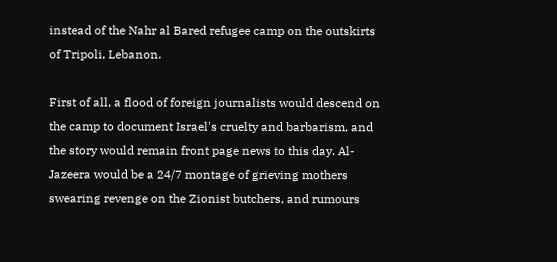instead of the Nahr al Bared refugee camp on the outskirts of Tripoli, Lebanon.

First of all, a flood of foreign journalists would descend on the camp to document Israel's cruelty and barbarism, and the story would remain front page news to this day. Al-Jazeera would be a 24/7 montage of grieving mothers swearing revenge on the Zionist butchers, and rumours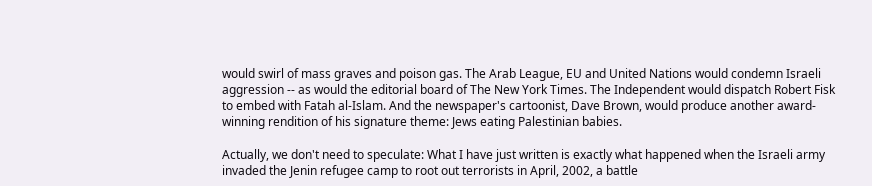would swirl of mass graves and poison gas. The Arab League, EU and United Nations would condemn Israeli aggression -- as would the editorial board of The New York Times. The Independent would dispatch Robert Fisk to embed with Fatah al-Islam. And the newspaper's cartoonist, Dave Brown, would produce another award-winning rendition of his signature theme: Jews eating Palestinian babies.

Actually, we don't need to speculate: What I have just written is exactly what happened when the Israeli army invaded the Jenin refugee camp to root out terrorists in April, 2002, a battle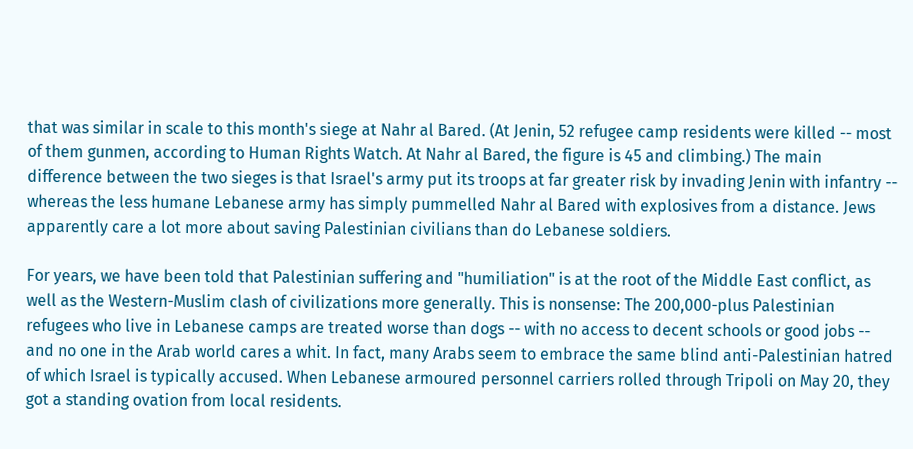that was similar in scale to this month's siege at Nahr al Bared. (At Jenin, 52 refugee camp residents were killed -- most of them gunmen, according to Human Rights Watch. At Nahr al Bared, the figure is 45 and climbing.) The main difference between the two sieges is that Israel's army put its troops at far greater risk by invading Jenin with infantry -- whereas the less humane Lebanese army has simply pummelled Nahr al Bared with explosives from a distance. Jews apparently care a lot more about saving Palestinian civilians than do Lebanese soldiers.

For years, we have been told that Palestinian suffering and "humiliation" is at the root of the Middle East conflict, as well as the Western-Muslim clash of civilizations more generally. This is nonsense: The 200,000-plus Palestinian refugees who live in Lebanese camps are treated worse than dogs -- with no access to decent schools or good jobs -- and no one in the Arab world cares a whit. In fact, many Arabs seem to embrace the same blind anti-Palestinian hatred of which Israel is typically accused. When Lebanese armoured personnel carriers rolled through Tripoli on May 20, they got a standing ovation from local residents.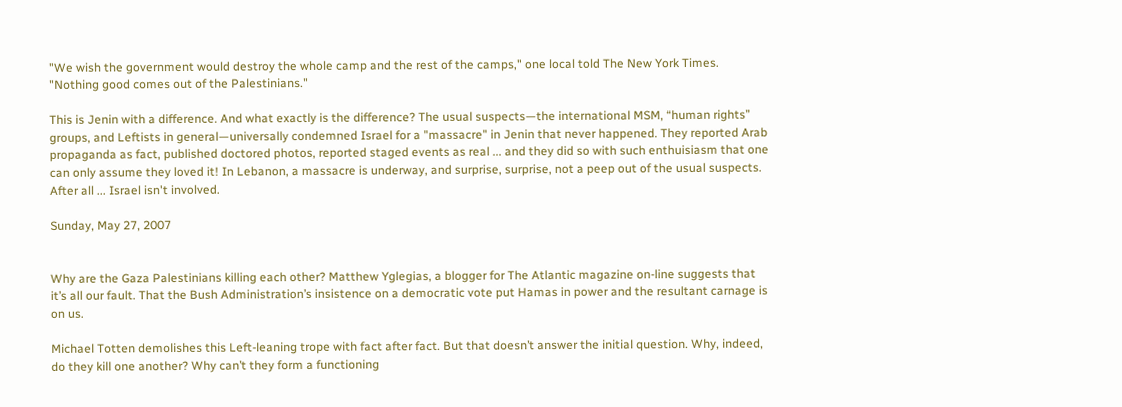"We wish the government would destroy the whole camp and the rest of the camps," one local told The New York Times. "Nothing good comes out of the Palestinians."

This is Jenin with a difference. And what exactly is the difference? The usual suspects—the international MSM, “human rights” groups, and Leftists in general—universally condemned Israel for a "massacre" in Jenin that never happened. They reported Arab propaganda as fact, published doctored photos, reported staged events as real ... and they did so with such enthuisiasm that one can only assume they loved it! In Lebanon, a massacre is underway, and surprise, surprise, not a peep out of the usual suspects. After all ... Israel isn't involved.

Sunday, May 27, 2007


Why are the Gaza Palestinians killing each other? Matthew Yglegias, a blogger for The Atlantic magazine on-line suggests that it’s all our fault. That the Bush Administration’s insistence on a democratic vote put Hamas in power and the resultant carnage is on us.

Michael Totten demolishes this Left-leaning trope with fact after fact. But that doesn’t answer the initial question. Why, indeed, do they kill one another? Why can’t they form a functioning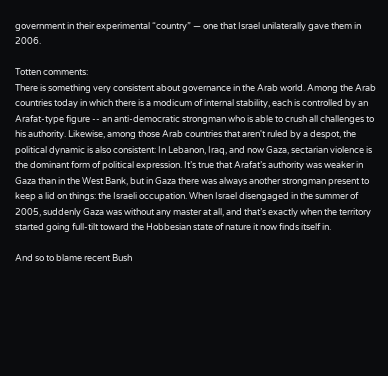government in their experimental “country” — one that Israel unilaterally gave them in 2006.

Totten comments:
There is something very consistent about governance in the Arab world. Among the Arab countries today in which there is a modicum of internal stability, each is controlled by an Arafat-type figure -- an anti-democratic strongman who is able to crush all challenges to his authority. Likewise, among those Arab countries that aren't ruled by a despot, the political dynamic is also consistent: In Lebanon, Iraq, and now Gaza, sectarian violence is the dominant form of political expression. It’s true that Arafat’s authority was weaker in Gaza than in the West Bank, but in Gaza there was always another strongman present to keep a lid on things: the Israeli occupation. When Israel disengaged in the summer of 2005, suddenly Gaza was without any master at all, and that’s exactly when the territory started going full-tilt toward the Hobbesian state of nature it now finds itself in.

And so to blame recent Bush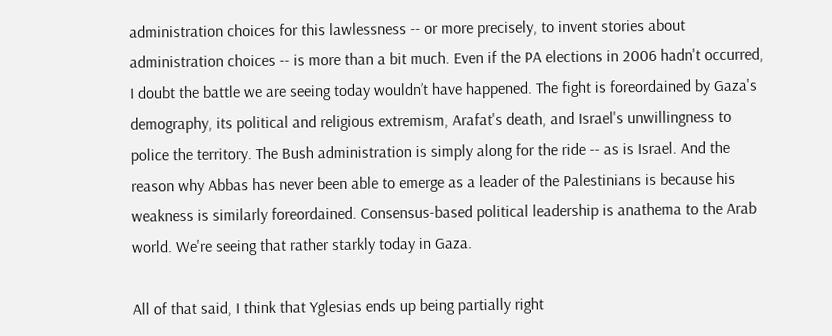administration choices for this lawlessness -- or more precisely, to invent stories about administration choices -- is more than a bit much. Even if the PA elections in 2006 hadn't occurred, I doubt the battle we are seeing today wouldn’t have happened. The fight is foreordained by Gaza's demography, its political and religious extremism, Arafat's death, and Israel's unwillingness to police the territory. The Bush administration is simply along for the ride -- as is Israel. And the reason why Abbas has never been able to emerge as a leader of the Palestinians is because his weakness is similarly foreordained. Consensus-based political leadership is anathema to the Arab world. We're seeing that rather starkly today in Gaza.

All of that said, I think that Yglesias ends up being partially right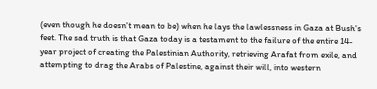(even though he doesn't mean to be) when he lays the lawlessness in Gaza at Bush's feet. The sad truth is that Gaza today is a testament to the failure of the entire 14-year project of creating the Palestinian Authority, retrieving Arafat from exile, and attempting to drag the Arabs of Palestine, against their will, into western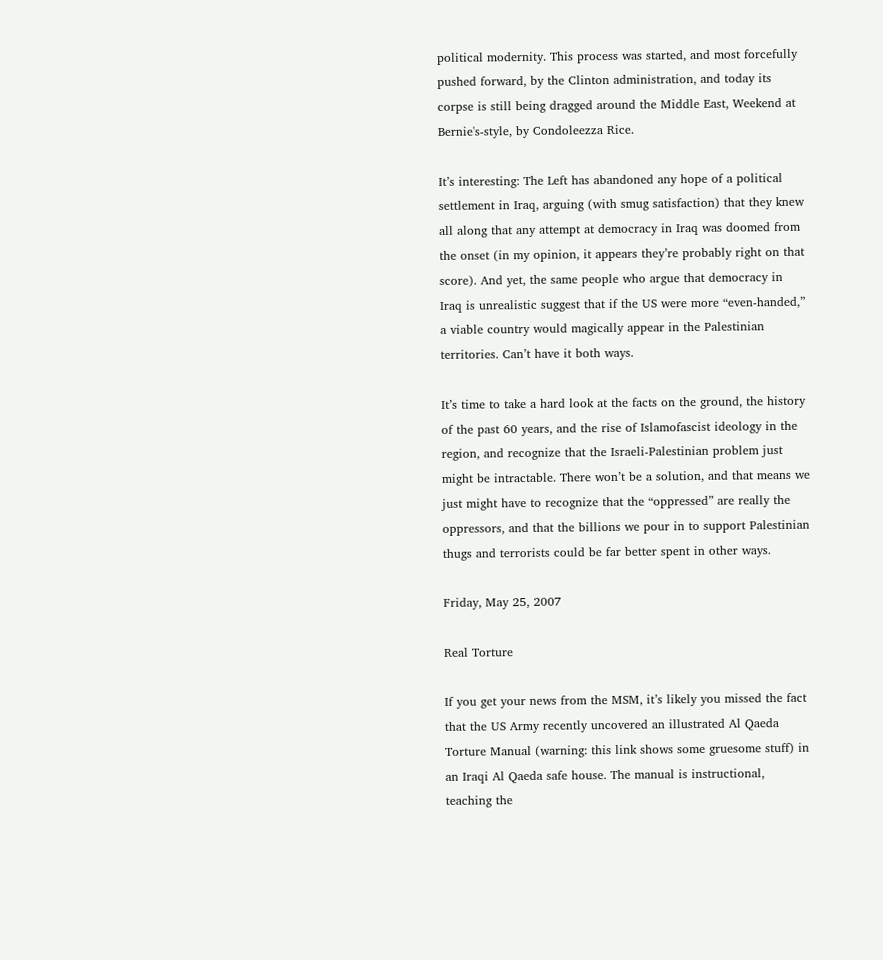political modernity. This process was started, and most forcefully pushed forward, by the Clinton administration, and today its corpse is still being dragged around the Middle East, Weekend at Bernie's-style, by Condoleezza Rice.

It’s interesting: The Left has abandoned any hope of a political settlement in Iraq, arguing (with smug satisfaction) that they knew all along that any attempt at democracy in Iraq was doomed from the onset (in my opinion, it appears they’re probably right on that score). And yet, the same people who argue that democracy in Iraq is unrealistic suggest that if the US were more “even-handed,” a viable country would magically appear in the Palestinian territories. Can’t have it both ways.

It’s time to take a hard look at the facts on the ground, the history of the past 60 years, and the rise of Islamofascist ideology in the region, and recognize that the Israeli-Palestinian problem just might be intractable. There won’t be a solution, and that means we just might have to recognize that the “oppressed” are really the oppressors, and that the billions we pour in to support Palestinian thugs and terrorists could be far better spent in other ways.

Friday, May 25, 2007

Real Torture

If you get your news from the MSM, it’s likely you missed the fact that the US Army recently uncovered an illustrated Al Qaeda Torture Manual (warning: this link shows some gruesome stuff) in an Iraqi Al Qaeda safe house. The manual is instructional, teaching the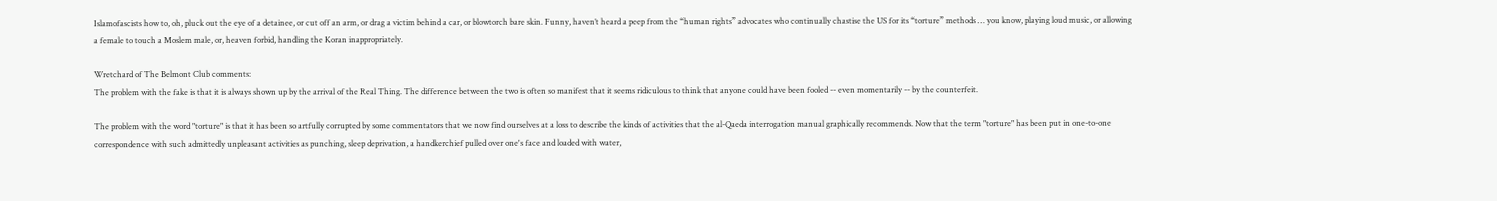Islamofascists how to, oh, pluck out the eye of a detainee, or cut off an arm, or drag a victim behind a car, or blowtorch bare skin. Funny, haven’t heard a peep from the “human rights” advocates who continually chastise the US for its “torture” methods … you know, playing loud music, or allowing a female to touch a Moslem male, or, heaven forbid, handling the Koran inappropriately.

Wretchard of The Belmont Club comments:
The problem with the fake is that it is always shown up by the arrival of the Real Thing. The difference between the two is often so manifest that it seems ridiculous to think that anyone could have been fooled -- even momentarily -- by the counterfeit.

The problem with the word "torture" is that it has been so artfully corrupted by some commentators that we now find ourselves at a loss to describe the kinds of activities that the al-Qaeda interrogation manual graphically recommends. Now that the term "torture" has been put in one-to-one correspondence with such admittedly unpleasant activities as punching, sleep deprivation, a handkerchief pulled over one's face and loaded with water,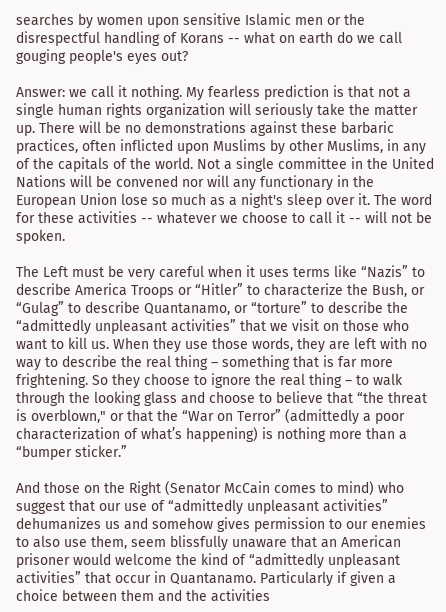searches by women upon sensitive Islamic men or the disrespectful handling of Korans -- what on earth do we call gouging people's eyes out?

Answer: we call it nothing. My fearless prediction is that not a single human rights organization will seriously take the matter up. There will be no demonstrations against these barbaric practices, often inflicted upon Muslims by other Muslims, in any of the capitals of the world. Not a single committee in the United Nations will be convened nor will any functionary in the European Union lose so much as a night's sleep over it. The word for these activities -- whatever we choose to call it -- will not be spoken.

The Left must be very careful when it uses terms like “Nazis” to describe America Troops or “Hitler” to characterize the Bush, or “Gulag” to describe Quantanamo, or “torture” to describe the “admittedly unpleasant activities” that we visit on those who want to kill us. When they use those words, they are left with no way to describe the real thing – something that is far more frightening. So they choose to ignore the real thing – to walk through the looking glass and choose to believe that “the threat is overblown," or that the “War on Terror” (admittedly a poor characterization of what’s happening) is nothing more than a “bumper sticker.”

And those on the Right (Senator McCain comes to mind) who suggest that our use of “admittedly unpleasant activities” dehumanizes us and somehow gives permission to our enemies to also use them, seem blissfully unaware that an American prisoner would welcome the kind of “admittedly unpleasant activities” that occur in Quantanamo. Particularly if given a choice between them and the activities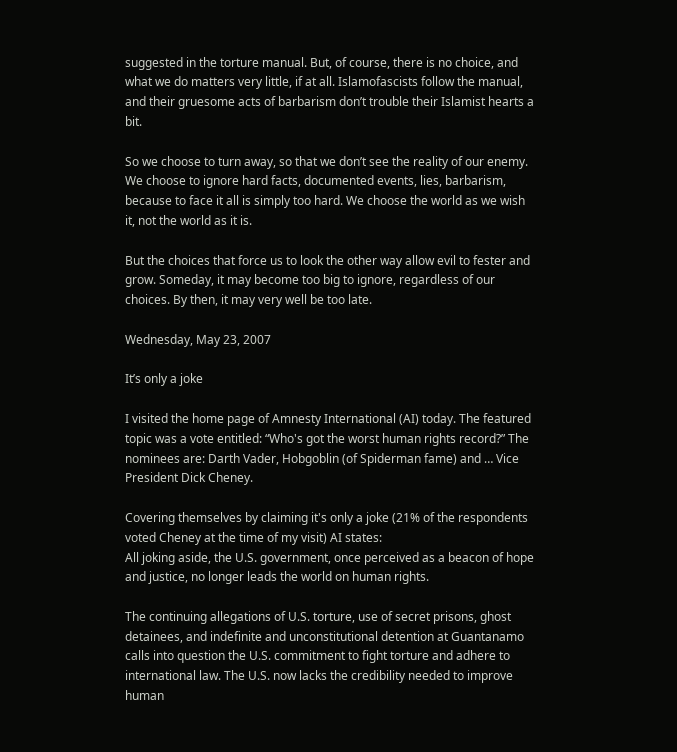suggested in the torture manual. But, of course, there is no choice, and what we do matters very little, if at all. Islamofascists follow the manual, and their gruesome acts of barbarism don’t trouble their Islamist hearts a bit.

So we choose to turn away, so that we don’t see the reality of our enemy. We choose to ignore hard facts, documented events, lies, barbarism, because to face it all is simply too hard. We choose the world as we wish it, not the world as it is.

But the choices that force us to look the other way allow evil to fester and grow. Someday, it may become too big to ignore, regardless of our choices. By then, it may very well be too late.

Wednesday, May 23, 2007

It’s only a joke

I visited the home page of Amnesty International (AI) today. The featured topic was a vote entitled: “Who's got the worst human rights record?” The nominees are: Darth Vader, Hobgoblin (of Spiderman fame) and … Vice President Dick Cheney.

Covering themselves by claiming it's only a joke (21% of the respondents voted Cheney at the time of my visit) AI states:
All joking aside, the U.S. government, once perceived as a beacon of hope and justice, no longer leads the world on human rights.

The continuing allegations of U.S. torture, use of secret prisons, ghost detainees, and indefinite and unconstitutional detention at Guantanamo calls into question the U.S. commitment to fight torture and adhere to international law. The U.S. now lacks the credibility needed to improve human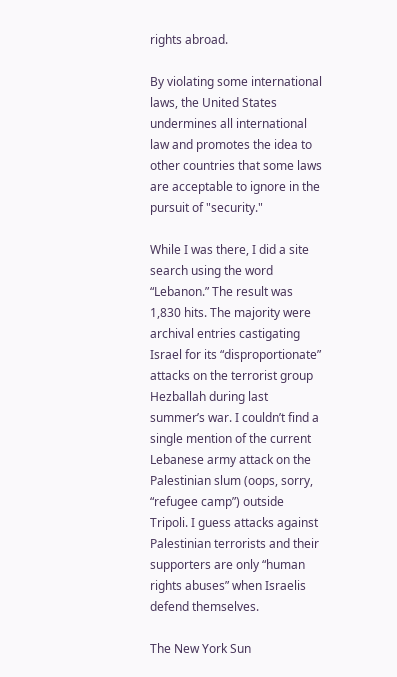rights abroad.

By violating some international laws, the United States undermines all international law and promotes the idea to other countries that some laws are acceptable to ignore in the pursuit of "security."

While I was there, I did a site search using the word “Lebanon.” The result was 1,830 hits. The majority were archival entries castigating Israel for its “disproportionate” attacks on the terrorist group Hezballah during last summer’s war. I couldn’t find a single mention of the current Lebanese army attack on the Palestinian slum (oops, sorry, “refugee camp”) outside Tripoli. I guess attacks against Palestinian terrorists and their supporters are only “human rights abuses” when Israelis defend themselves.

The New York Sun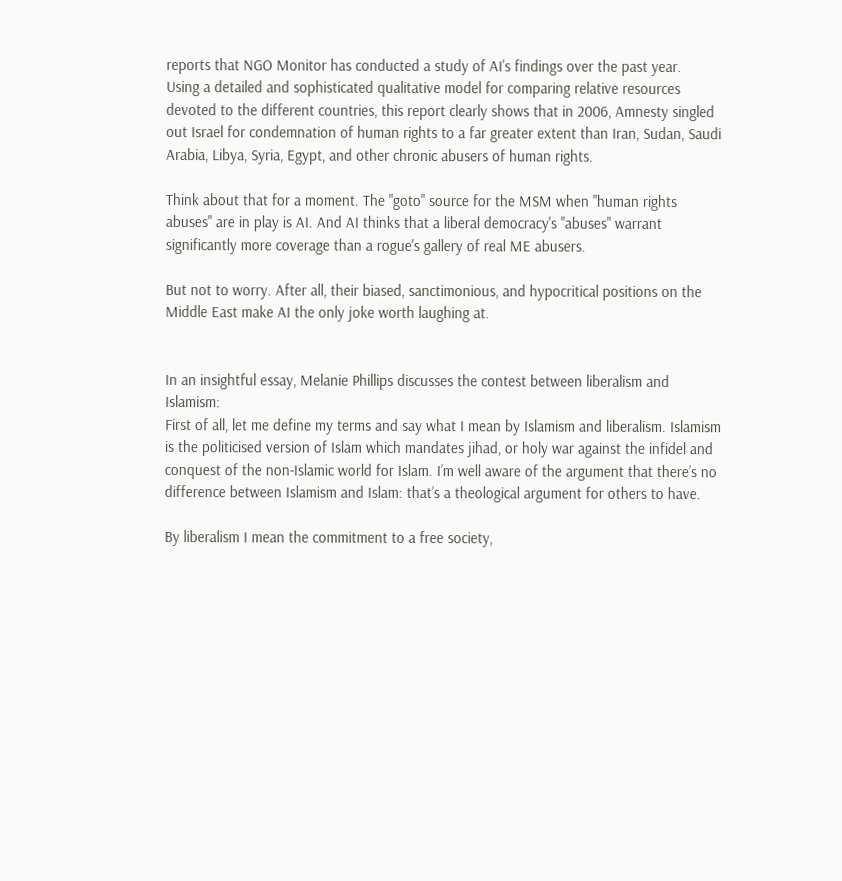reports that NGO Monitor has conducted a study of AI's findings over the past year.
Using a detailed and sophisticated qualitative model for comparing relative resources devoted to the different countries, this report clearly shows that in 2006, Amnesty singled out Israel for condemnation of human rights to a far greater extent than Iran, Sudan, Saudi Arabia, Libya, Syria, Egypt, and other chronic abusers of human rights.

Think about that for a moment. The "goto" source for the MSM when "human rights abuses" are in play is AI. And AI thinks that a liberal democracy's "abuses" warrant significantly more coverage than a rogue's gallery of real ME abusers.

But not to worry. After all, their biased, sanctimonious, and hypocritical positions on the Middle East make AI the only joke worth laughing at.


In an insightful essay, Melanie Phillips discusses the contest between liberalism and Islamism:
First of all, let me define my terms and say what I mean by Islamism and liberalism. Islamism is the politicised version of Islam which mandates jihad, or holy war against the infidel and conquest of the non-Islamic world for Islam. I’m well aware of the argument that there’s no difference between Islamism and Islam: that’s a theological argument for others to have.

By liberalism I mean the commitment to a free society,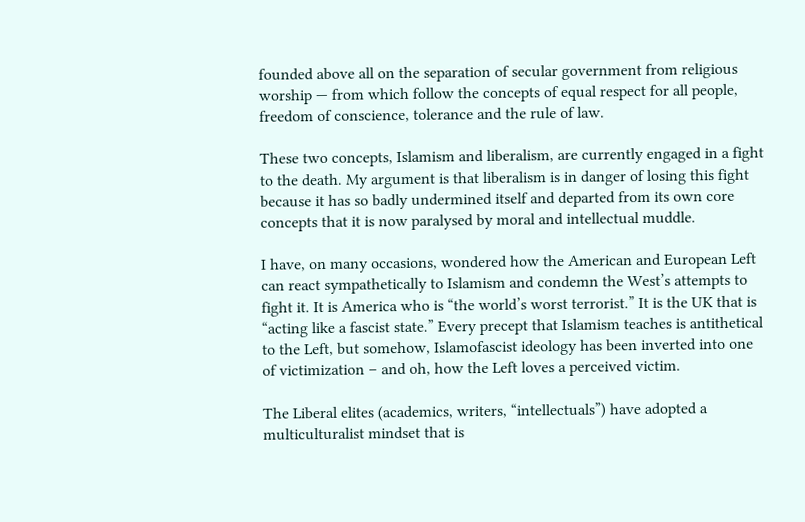founded above all on the separation of secular government from religious worship — from which follow the concepts of equal respect for all people, freedom of conscience, tolerance and the rule of law.

These two concepts, Islamism and liberalism, are currently engaged in a fight to the death. My argument is that liberalism is in danger of losing this fight because it has so badly undermined itself and departed from its own core concepts that it is now paralysed by moral and intellectual muddle.

I have, on many occasions, wondered how the American and European Left can react sympathetically to Islamism and condemn the West’s attempts to fight it. It is America who is “the world’s worst terrorist.” It is the UK that is “acting like a fascist state.” Every precept that Islamism teaches is antithetical to the Left, but somehow, Islamofascist ideology has been inverted into one of victimization – and oh, how the Left loves a perceived victim.

The Liberal elites (academics, writers, “intellectuals”) have adopted a multiculturalist mindset that is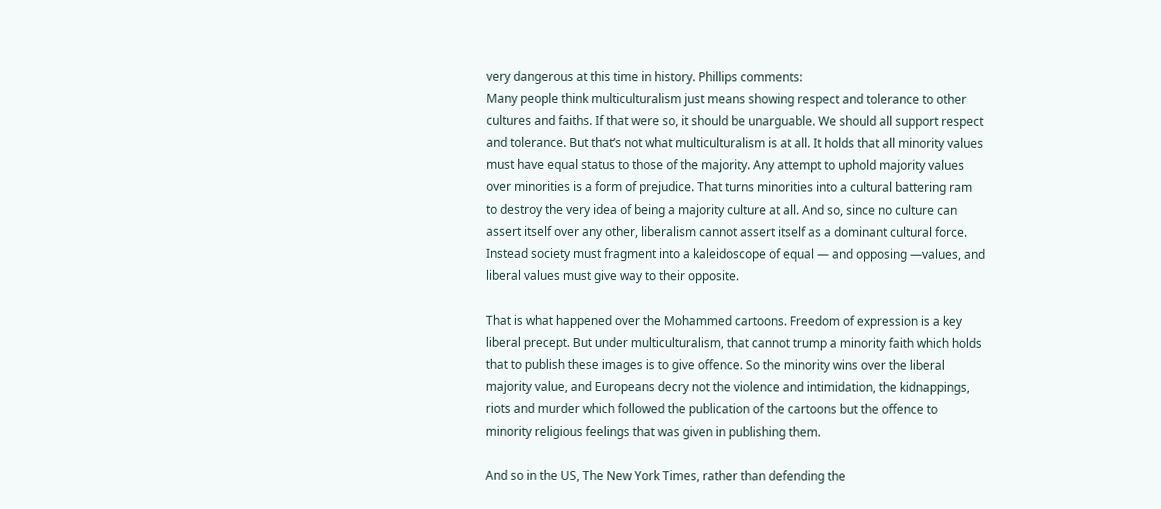very dangerous at this time in history. Phillips comments:
Many people think multiculturalism just means showing respect and tolerance to other cultures and faiths. If that were so, it should be unarguable. We should all support respect and tolerance. But that’s not what multiculturalism is at all. It holds that all minority values must have equal status to those of the majority. Any attempt to uphold majority values over minorities is a form of prejudice. That turns minorities into a cultural battering ram to destroy the very idea of being a majority culture at all. And so, since no culture can assert itself over any other, liberalism cannot assert itself as a dominant cultural force. Instead society must fragment into a kaleidoscope of equal — and opposing —values, and liberal values must give way to their opposite.

That is what happened over the Mohammed cartoons. Freedom of expression is a key liberal precept. But under multiculturalism, that cannot trump a minority faith which holds that to publish these images is to give offence. So the minority wins over the liberal majority value, and Europeans decry not the violence and intimidation, the kidnappings, riots and murder which followed the publication of the cartoons but the offence to minority religious feelings that was given in publishing them.

And so in the US, The New York Times, rather than defending the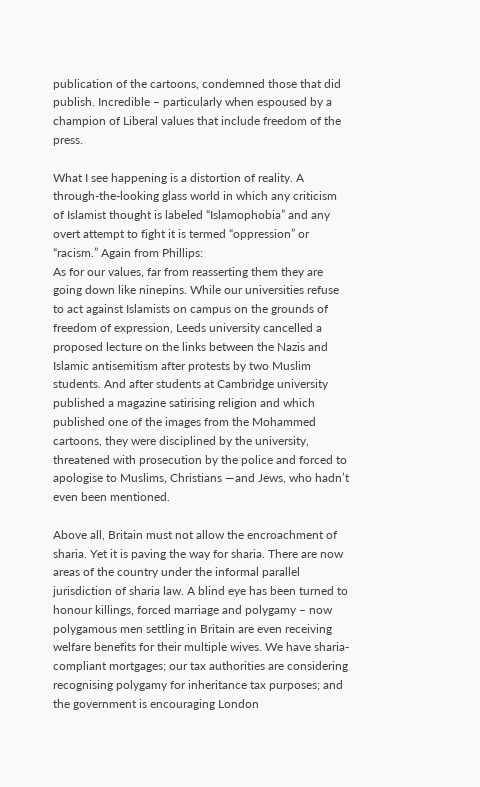publication of the cartoons, condemned those that did publish. Incredible – particularly when espoused by a champion of Liberal values that include freedom of the press.

What I see happening is a distortion of reality. A through-the-looking glass world in which any criticism of Islamist thought is labeled “Islamophobia” and any overt attempt to fight it is termed “oppression” or “racism.” Again from Phillips:
As for our values, far from reasserting them they are going down like ninepins. While our universities refuse to act against Islamists on campus on the grounds of freedom of expression, Leeds university cancelled a proposed lecture on the links between the Nazis and Islamic antisemitism after protests by two Muslim students. And after students at Cambridge university published a magazine satirising religion and which published one of the images from the Mohammed cartoons, they were disciplined by the university, threatened with prosecution by the police and forced to apologise to Muslims, Christians —and Jews, who hadn’t even been mentioned.

Above all, Britain must not allow the encroachment of sharia. Yet it is paving the way for sharia. There are now areas of the country under the informal parallel jurisdiction of sharia law. A blind eye has been turned to honour killings, forced marriage and polygamy – now polygamous men settling in Britain are even receiving welfare benefits for their multiple wives. We have sharia-compliant mortgages; our tax authorities are considering recognising polygamy for inheritance tax purposes; and the government is encouraging London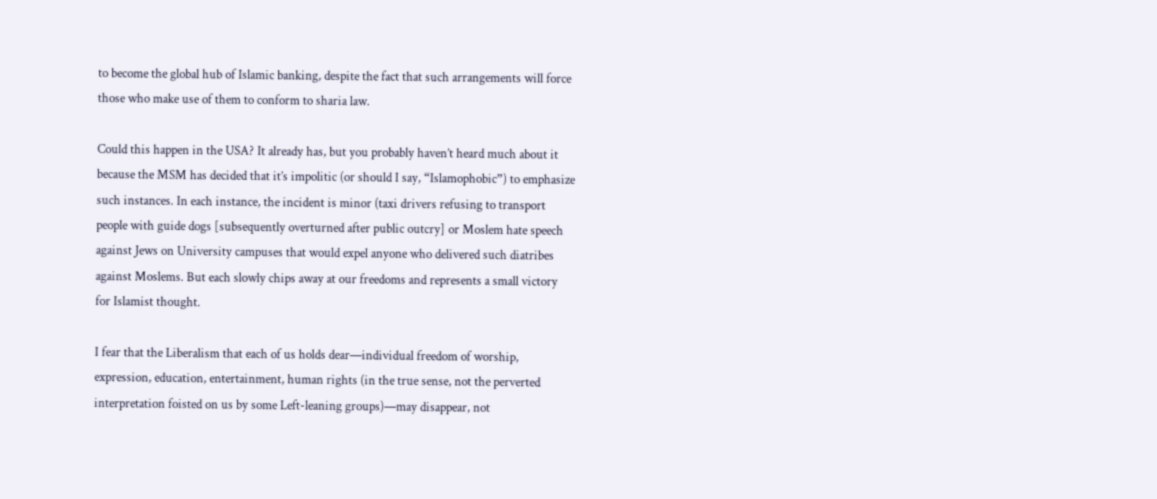to become the global hub of Islamic banking, despite the fact that such arrangements will force those who make use of them to conform to sharia law.

Could this happen in the USA? It already has, but you probably haven’t heard much about it because the MSM has decided that it’s impolitic (or should I say, “Islamophobic”) to emphasize such instances. In each instance, the incident is minor (taxi drivers refusing to transport people with guide dogs [subsequently overturned after public outcry] or Moslem hate speech against Jews on University campuses that would expel anyone who delivered such diatribes against Moslems. But each slowly chips away at our freedoms and represents a small victory for Islamist thought.

I fear that the Liberalism that each of us holds dear—individual freedom of worship, expression, education, entertainment, human rights (in the true sense, not the perverted interpretation foisted on us by some Left-leaning groups)—may disappear, not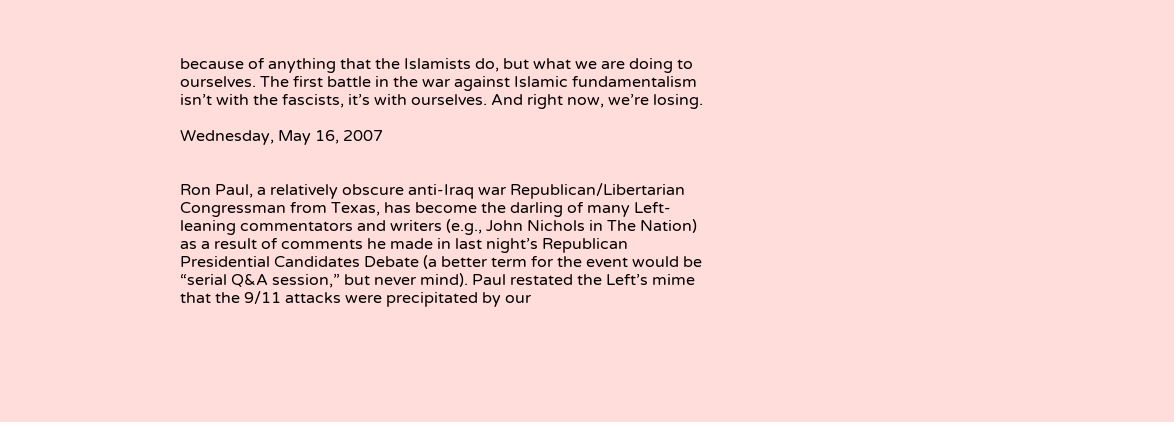because of anything that the Islamists do, but what we are doing to ourselves. The first battle in the war against Islamic fundamentalism isn’t with the fascists, it’s with ourselves. And right now, we’re losing.

Wednesday, May 16, 2007


Ron Paul, a relatively obscure anti-Iraq war Republican/Libertarian Congressman from Texas, has become the darling of many Left-leaning commentators and writers (e.g., John Nichols in The Nation) as a result of comments he made in last night’s Republican Presidential Candidates Debate (a better term for the event would be “serial Q&A session,” but never mind). Paul restated the Left’s mime that the 9/11 attacks were precipitated by our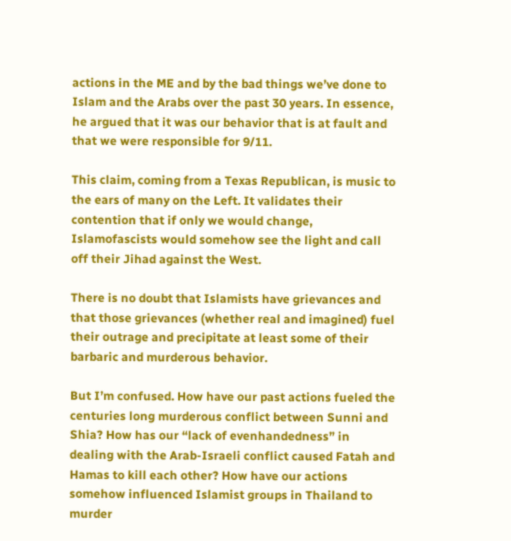actions in the ME and by the bad things we’ve done to Islam and the Arabs over the past 30 years. In essence, he argued that it was our behavior that is at fault and that we were responsible for 9/11.

This claim, coming from a Texas Republican, is music to the ears of many on the Left. It validates their contention that if only we would change, Islamofascists would somehow see the light and call off their Jihad against the West.

There is no doubt that Islamists have grievances and that those grievances (whether real and imagined) fuel their outrage and precipitate at least some of their barbaric and murderous behavior.

But I’m confused. How have our past actions fueled the centuries long murderous conflict between Sunni and Shia? How has our “lack of evenhandedness” in dealing with the Arab-Israeli conflict caused Fatah and Hamas to kill each other? How have our actions somehow influenced Islamist groups in Thailand to murder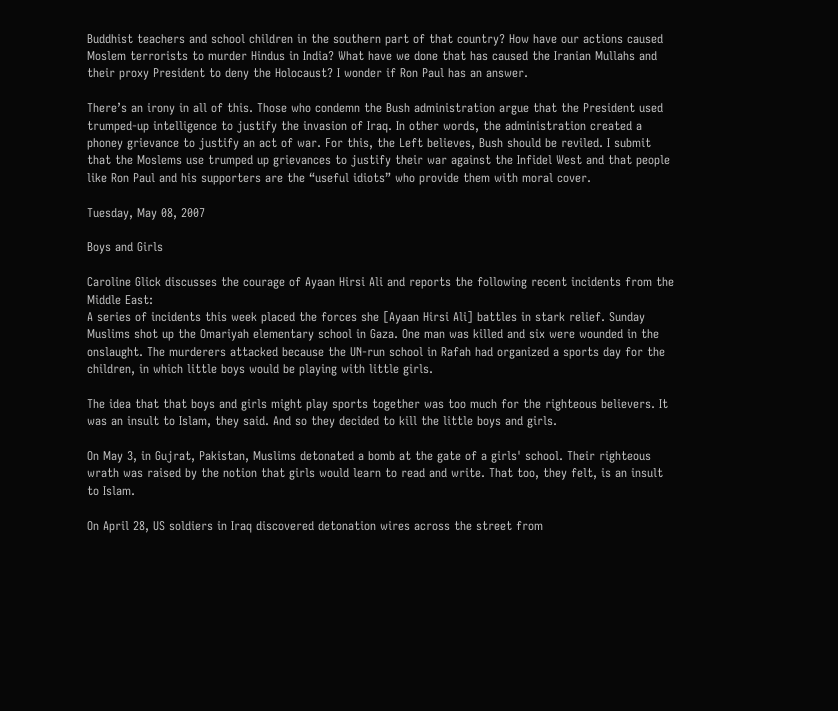Buddhist teachers and school children in the southern part of that country? How have our actions caused Moslem terrorists to murder Hindus in India? What have we done that has caused the Iranian Mullahs and their proxy President to deny the Holocaust? I wonder if Ron Paul has an answer.

There’s an irony in all of this. Those who condemn the Bush administration argue that the President used trumped-up intelligence to justify the invasion of Iraq. In other words, the administration created a phoney grievance to justify an act of war. For this, the Left believes, Bush should be reviled. I submit that the Moslems use trumped up grievances to justify their war against the Infidel West and that people like Ron Paul and his supporters are the “useful idiots” who provide them with moral cover.

Tuesday, May 08, 2007

Boys and Girls

Caroline Glick discusses the courage of Ayaan Hirsi Ali and reports the following recent incidents from the Middle East:
A series of incidents this week placed the forces she [Ayaan Hirsi Ali] battles in stark relief. Sunday Muslims shot up the Omariyah elementary school in Gaza. One man was killed and six were wounded in the onslaught. The murderers attacked because the UN-run school in Rafah had organized a sports day for the children, in which little boys would be playing with little girls.

The idea that that boys and girls might play sports together was too much for the righteous believers. It was an insult to Islam, they said. And so they decided to kill the little boys and girls.

On May 3, in Gujrat, Pakistan, Muslims detonated a bomb at the gate of a girls' school. Their righteous wrath was raised by the notion that girls would learn to read and write. That too, they felt, is an insult to Islam.

On April 28, US soldiers in Iraq discovered detonation wires across the street from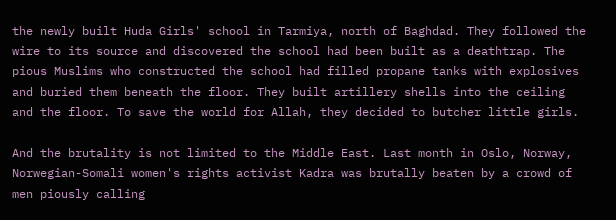the newly built Huda Girls' school in Tarmiya, north of Baghdad. They followed the wire to its source and discovered the school had been built as a deathtrap. The pious Muslims who constructed the school had filled propane tanks with explosives and buried them beneath the floor. They built artillery shells into the ceiling and the floor. To save the world for Allah, they decided to butcher little girls.

And the brutality is not limited to the Middle East. Last month in Oslo, Norway, Norwegian-Somali women's rights activist Kadra was brutally beaten by a crowd of men piously calling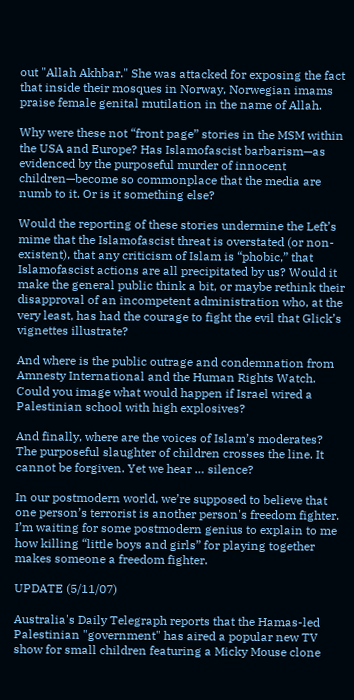out "Allah Akhbar." She was attacked for exposing the fact that inside their mosques in Norway, Norwegian imams praise female genital mutilation in the name of Allah.

Why were these not “front page” stories in the MSM within the USA and Europe? Has Islamofascist barbarism—as evidenced by the purposeful murder of innocent children—become so commonplace that the media are numb to it. Or is it something else?

Would the reporting of these stories undermine the Left’s mime that the Islamofascist threat is overstated (or non-existent), that any criticism of Islam is “phobic,” that Islamofascist actions are all precipitated by us? Would it make the general public think a bit, or maybe rethink their disapproval of an incompetent administration who, at the very least, has had the courage to fight the evil that Glick’s vignettes illustrate?

And where is the public outrage and condemnation from Amnesty International and the Human Rights Watch. Could you image what would happen if Israel wired a Palestinian school with high explosives?

And finally, where are the voices of Islam’s moderates? The purposeful slaughter of children crosses the line. It cannot be forgiven. Yet we hear … silence?

In our postmodern world, we’re supposed to believe that one person’s terrorist is another person's freedom fighter. I’m waiting for some postmodern genius to explain to me how killing “little boys and girls” for playing together makes someone a freedom fighter.

UPDATE (5/11/07)

Australia's Daily Telegraph reports that the Hamas-led Palestinian "government" has aired a popular new TV show for small children featuring a Micky Mouse clone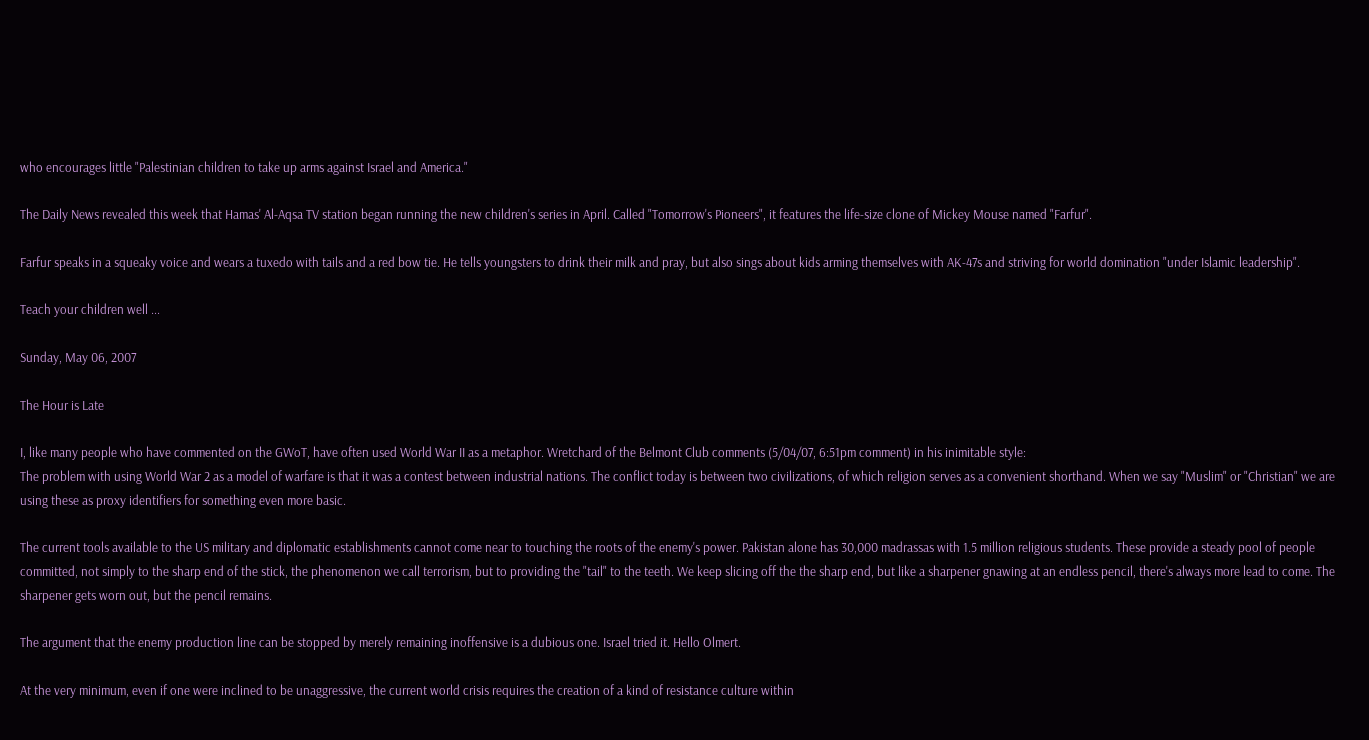who encourages little "Palestinian children to take up arms against Israel and America."

The Daily News revealed this week that Hamas' Al-Aqsa TV station began running the new children's series in April. Called "Tomorrow's Pioneers", it features the life-size clone of Mickey Mouse named "Farfur".

Farfur speaks in a squeaky voice and wears a tuxedo with tails and a red bow tie. He tells youngsters to drink their milk and pray, but also sings about kids arming themselves with AK-47s and striving for world domination "under Islamic leadership".

Teach your children well ...

Sunday, May 06, 2007

The Hour is Late

I, like many people who have commented on the GWoT, have often used World War II as a metaphor. Wretchard of the Belmont Club comments (5/04/07, 6:51pm comment) in his inimitable style:
The problem with using World War 2 as a model of warfare is that it was a contest between industrial nations. The conflict today is between two civilizations, of which religion serves as a convenient shorthand. When we say "Muslim" or "Christian" we are using these as proxy identifiers for something even more basic.

The current tools available to the US military and diplomatic establishments cannot come near to touching the roots of the enemy's power. Pakistan alone has 30,000 madrassas with 1.5 million religious students. These provide a steady pool of people committed, not simply to the sharp end of the stick, the phenomenon we call terrorism, but to providing the "tail" to the teeth. We keep slicing off the the sharp end, but like a sharpener gnawing at an endless pencil, there's always more lead to come. The sharpener gets worn out, but the pencil remains.

The argument that the enemy production line can be stopped by merely remaining inoffensive is a dubious one. Israel tried it. Hello Olmert.

At the very minimum, even if one were inclined to be unaggressive, the current world crisis requires the creation of a kind of resistance culture within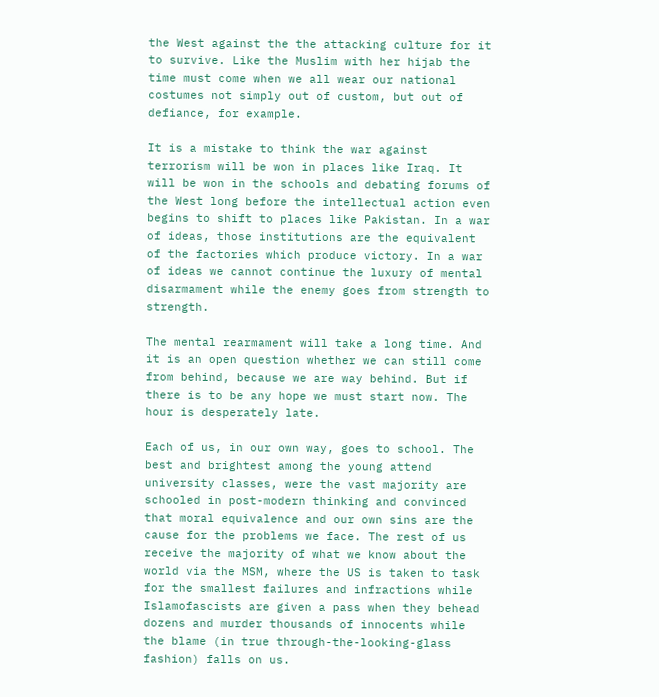the West against the the attacking culture for it to survive. Like the Muslim with her hijab the time must come when we all wear our national costumes not simply out of custom, but out of defiance, for example.

It is a mistake to think the war against terrorism will be won in places like Iraq. It will be won in the schools and debating forums of the West long before the intellectual action even begins to shift to places like Pakistan. In a war of ideas, those institutions are the equivalent of the factories which produce victory. In a war of ideas we cannot continue the luxury of mental disarmament while the enemy goes from strength to strength.

The mental rearmament will take a long time. And it is an open question whether we can still come from behind, because we are way behind. But if there is to be any hope we must start now. The hour is desperately late.

Each of us, in our own way, goes to school. The best and brightest among the young attend university classes, were the vast majority are schooled in post-modern thinking and convinced that moral equivalence and our own sins are the cause for the problems we face. The rest of us receive the majority of what we know about the world via the MSM, where the US is taken to task for the smallest failures and infractions while Islamofascists are given a pass when they behead dozens and murder thousands of innocents while the blame (in true through-the-looking-glass fashion) falls on us.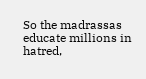So the madrassas educate millions in hatred,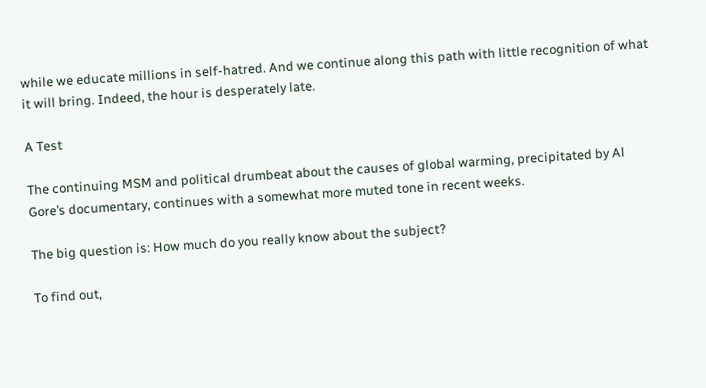while we educate millions in self-hatred. And we continue along this path with little recognition of what it will bring. Indeed, the hour is desperately late.

A Test

The continuing MSM and political drumbeat about the causes of global warming, precipitated by Al Gore’s documentary, continues with a somewhat more muted tone in recent weeks.

The big question is: How much do you really know about the subject?

To find out,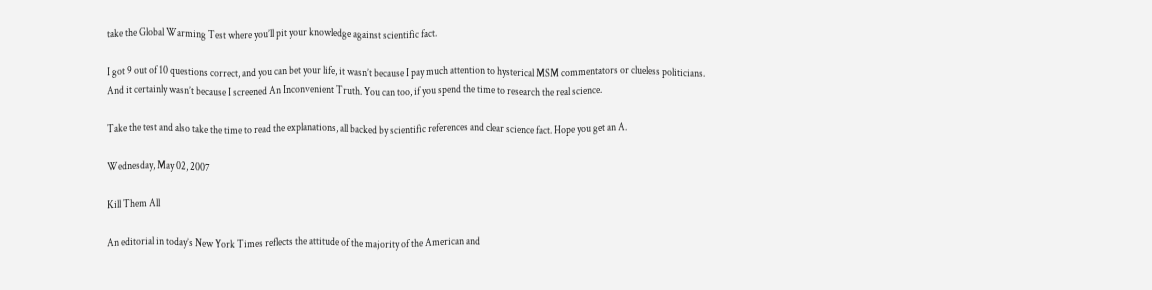take the Global Warming Test where you’ll pit your knowledge against scientific fact.

I got 9 out of 10 questions correct, and you can bet your life, it wasn’t because I pay much attention to hysterical MSM commentators or clueless politicians. And it certainly wasn’t because I screened An Inconvenient Truth. You can too, if you spend the time to research the real science.

Take the test and also take the time to read the explanations, all backed by scientific references and clear science fact. Hope you get an A.

Wednesday, May 02, 2007

Kill Them All

An editorial in today’s New York Times reflects the attitude of the majority of the American and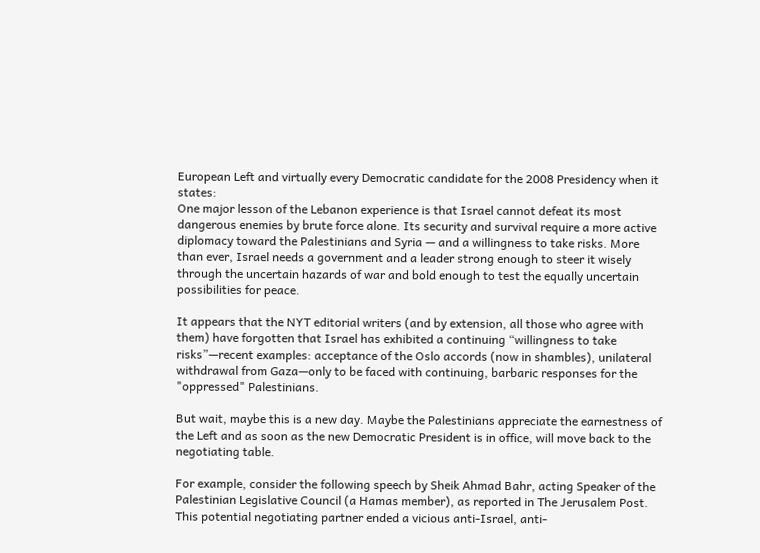European Left and virtually every Democratic candidate for the 2008 Presidency when it states:
One major lesson of the Lebanon experience is that Israel cannot defeat its most dangerous enemies by brute force alone. Its security and survival require a more active diplomacy toward the Palestinians and Syria — and a willingness to take risks. More than ever, Israel needs a government and a leader strong enough to steer it wisely through the uncertain hazards of war and bold enough to test the equally uncertain possibilities for peace.

It appears that the NYT editorial writers (and by extension, all those who agree with them) have forgotten that Israel has exhibited a continuing “willingness to take risks”—recent examples: acceptance of the Oslo accords (now in shambles), unilateral withdrawal from Gaza—only to be faced with continuing, barbaric responses for the "oppressed" Palestinians.

But wait, maybe this is a new day. Maybe the Palestinians appreciate the earnestness of the Left and as soon as the new Democratic President is in office, will move back to the negotiating table.

For example, consider the following speech by Sheik Ahmad Bahr, acting Speaker of the Palestinian Legislative Council (a Hamas member), as reported in The Jerusalem Post. This potential negotiating partner ended a vicious anti-Israel, anti-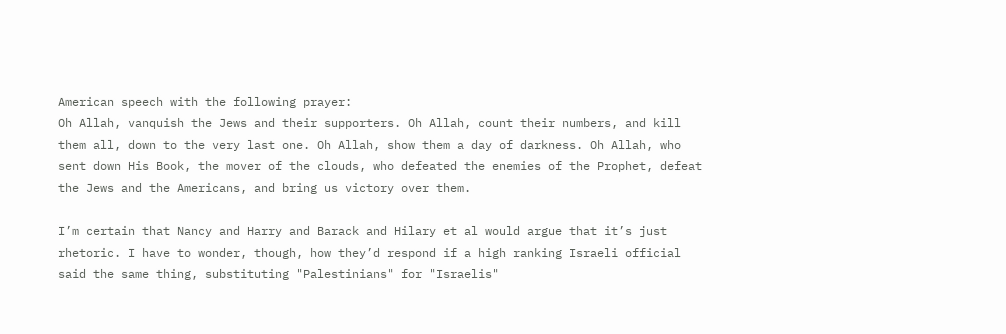American speech with the following prayer:
Oh Allah, vanquish the Jews and their supporters. Oh Allah, count their numbers, and kill them all, down to the very last one. Oh Allah, show them a day of darkness. Oh Allah, who sent down His Book, the mover of the clouds, who defeated the enemies of the Prophet, defeat the Jews and the Americans, and bring us victory over them.

I’m certain that Nancy and Harry and Barack and Hilary et al would argue that it’s just rhetoric. I have to wonder, though, how they’d respond if a high ranking Israeli official said the same thing, substituting "Palestinians" for "Israelis"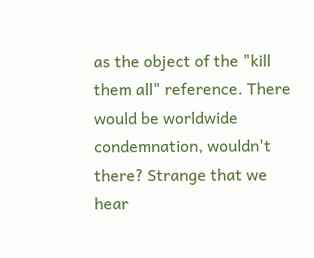as the object of the "kill them all" reference. There would be worldwide condemnation, wouldn't there? Strange that we hear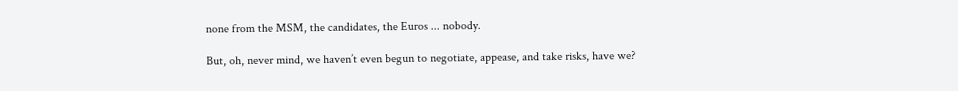none from the MSM, the candidates, the Euros ... nobody.

But, oh, never mind, we haven’t even begun to negotiate, appease, and take risks, have we?